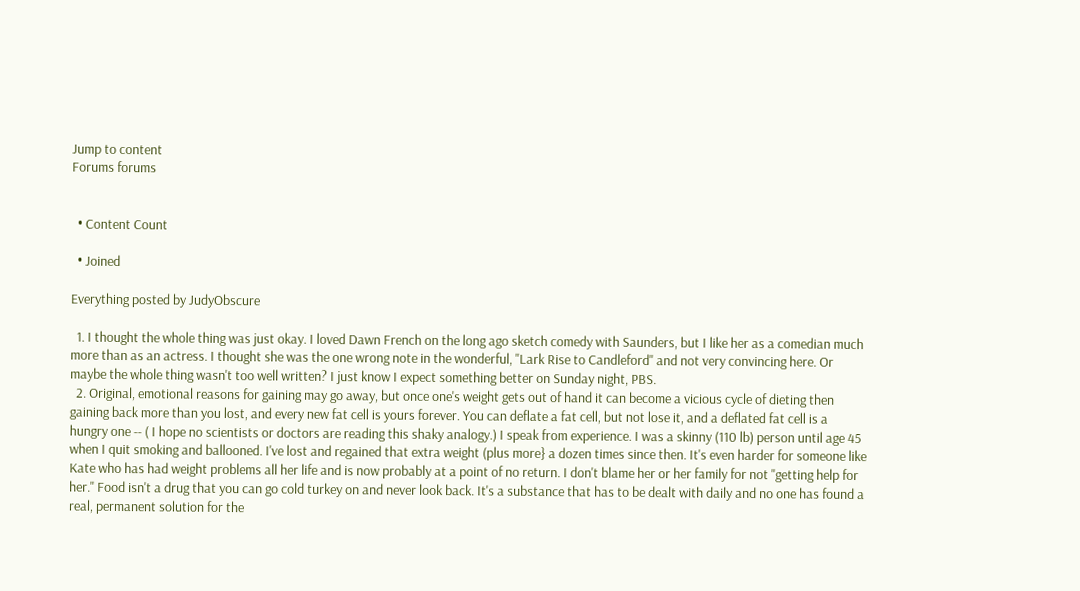Jump to content
Forums forums


  • Content Count

  • Joined

Everything posted by JudyObscure

  1. I thought the whole thing was just okay. I loved Dawn French on the long ago sketch comedy with Saunders, but I like her as a comedian much more than as an actress. I thought she was the one wrong note in the wonderful, "Lark Rise to Candleford" and not very convincing here. Or maybe the whole thing wasn't too well written? I just know I expect something better on Sunday night, PBS.
  2. Original, emotional reasons for gaining may go away, but once one's weight gets out of hand it can become a vicious cycle of dieting then gaining back more than you lost, and every new fat cell is yours forever. You can deflate a fat cell, but not lose it, and a deflated fat cell is a hungry one -- ( I hope no scientists or doctors are reading this shaky analogy.) I speak from experience. I was a skinny (110 lb) person until age 45 when I quit smoking and ballooned. I've lost and regained that extra weight (plus more} a dozen times since then. It's even harder for someone like Kate who has had weight problems all her life and is now probably at a point of no return. I don't blame her or her family for not "getting help for her." Food isn't a drug that you can go cold turkey on and never look back. It's a substance that has to be dealt with daily and no one has found a real, permanent solution for the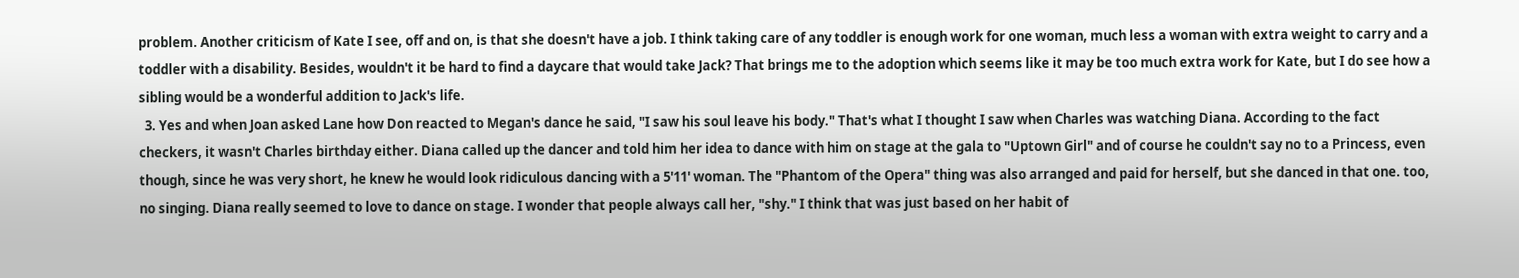problem. Another criticism of Kate I see, off and on, is that she doesn't have a job. I think taking care of any toddler is enough work for one woman, much less a woman with extra weight to carry and a toddler with a disability. Besides, wouldn't it be hard to find a daycare that would take Jack? That brings me to the adoption which seems like it may be too much extra work for Kate, but I do see how a sibling would be a wonderful addition to Jack's life.
  3. Yes and when Joan asked Lane how Don reacted to Megan's dance he said, "I saw his soul leave his body." That's what I thought I saw when Charles was watching Diana. According to the fact checkers, it wasn't Charles birthday either. Diana called up the dancer and told him her idea to dance with him on stage at the gala to "Uptown Girl" and of course he couldn't say no to a Princess, even though, since he was very short, he knew he would look ridiculous dancing with a 5'11' woman. The "Phantom of the Opera" thing was also arranged and paid for herself, but she danced in that one. too, no singing. Diana really seemed to love to dance on stage. I wonder that people always call her, "shy." I think that was just based on her habit of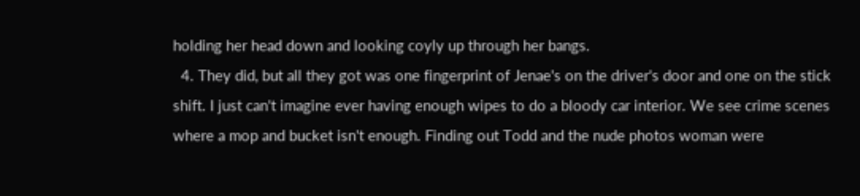holding her head down and looking coyly up through her bangs.
  4. They did, but all they got was one fingerprint of Jenae's on the driver's door and one on the stick shift. I just can't imagine ever having enough wipes to do a bloody car interior. We see crime scenes where a mop and bucket isn't enough. Finding out Todd and the nude photos woman were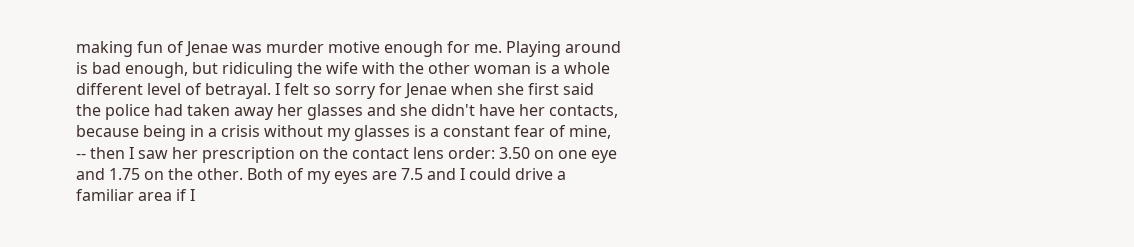making fun of Jenae was murder motive enough for me. Playing around is bad enough, but ridiculing the wife with the other woman is a whole different level of betrayal. I felt so sorry for Jenae when she first said the police had taken away her glasses and she didn't have her contacts, because being in a crisis without my glasses is a constant fear of mine, -- then I saw her prescription on the contact lens order: 3.50 on one eye and 1.75 on the other. Both of my eyes are 7.5 and I could drive a familiar area if I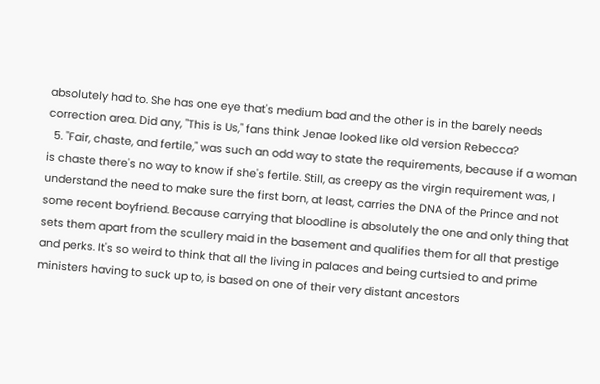absolutely had to. She has one eye that's medium bad and the other is in the barely needs correction area. Did any, "This is Us," fans think Jenae looked like old version Rebecca?
  5. "Fair, chaste, and fertile," was such an odd way to state the requirements, because if a woman is chaste there's no way to know if she's fertile. Still, as creepy as the virgin requirement was, I understand the need to make sure the first born, at least, carries the DNA of the Prince and not some recent boyfriend. Because carrying that bloodline is absolutely the one and only thing that sets them apart from the scullery maid in the basement and qualifies them for all that prestige and perks. It's so weird to think that all the living in palaces and being curtsied to and prime ministers having to suck up to, is based on one of their very distant ancestors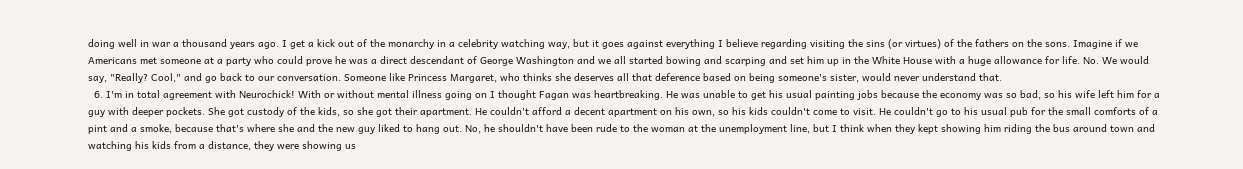doing well in war a thousand years ago. I get a kick out of the monarchy in a celebrity watching way, but it goes against everything I believe regarding visiting the sins (or virtues) of the fathers on the sons. Imagine if we Americans met someone at a party who could prove he was a direct descendant of George Washington and we all started bowing and scarping and set him up in the White House with a huge allowance for life. No. We would say, "Really? Cool," and go back to our conversation. Someone like Princess Margaret, who thinks she deserves all that deference based on being someone's sister, would never understand that.
  6. I'm in total agreement with Neurochick! With or without mental illness going on I thought Fagan was heartbreaking. He was unable to get his usual painting jobs because the economy was so bad, so his wife left him for a guy with deeper pockets. She got custody of the kids, so she got their apartment. He couldn't afford a decent apartment on his own, so his kids couldn't come to visit. He couldn't go to his usual pub for the small comforts of a pint and a smoke, because that's where she and the new guy liked to hang out. No, he shouldn't have been rude to the woman at the unemployment line, but I think when they kept showing him riding the bus around town and watching his kids from a distance, they were showing us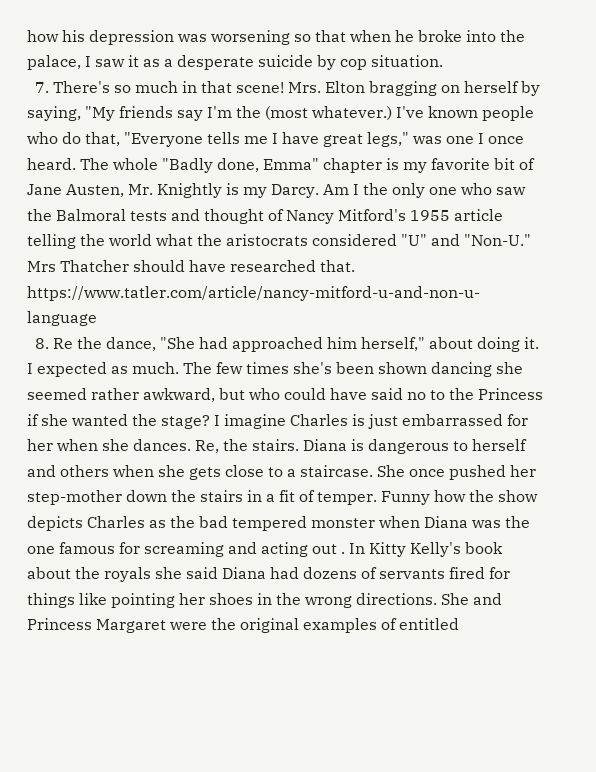how his depression was worsening so that when he broke into the palace, I saw it as a desperate suicide by cop situation.
  7. There's so much in that scene! Mrs. Elton bragging on herself by saying, "My friends say I'm the (most whatever.) I've known people who do that, "Everyone tells me I have great legs," was one I once heard. The whole "Badly done, Emma" chapter is my favorite bit of Jane Austen, Mr. Knightly is my Darcy. Am I the only one who saw the Balmoral tests and thought of Nancy Mitford's 1955 article telling the world what the aristocrats considered "U" and "Non-U." Mrs Thatcher should have researched that. https://www.tatler.com/article/nancy-mitford-u-and-non-u-language
  8. Re the dance, "She had approached him herself," about doing it. I expected as much. The few times she's been shown dancing she seemed rather awkward, but who could have said no to the Princess if she wanted the stage? I imagine Charles is just embarrassed for her when she dances. Re, the stairs. Diana is dangerous to herself and others when she gets close to a staircase. She once pushed her step-mother down the stairs in a fit of temper. Funny how the show depicts Charles as the bad tempered monster when Diana was the one famous for screaming and acting out . In Kitty Kelly's book about the royals she said Diana had dozens of servants fired for things like pointing her shoes in the wrong directions. She and Princess Margaret were the original examples of entitled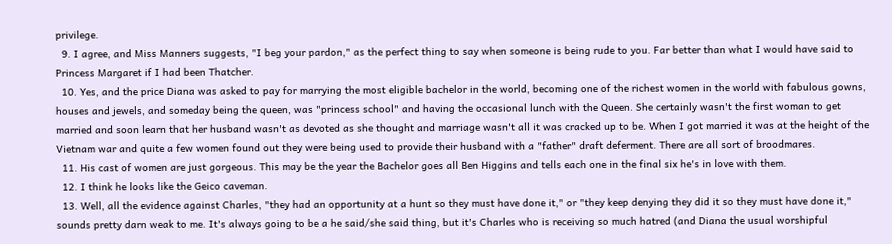privilege.
  9. I agree, and Miss Manners suggests, "I beg your pardon," as the perfect thing to say when someone is being rude to you. Far better than what I would have said to Princess Margaret if I had been Thatcher.
  10. Yes, and the price Diana was asked to pay for marrying the most eligible bachelor in the world, becoming one of the richest women in the world with fabulous gowns, houses and jewels, and someday being the queen, was "princess school" and having the occasional lunch with the Queen. She certainly wasn't the first woman to get married and soon learn that her husband wasn't as devoted as she thought and marriage wasn't all it was cracked up to be. When I got married it was at the height of the Vietnam war and quite a few women found out they were being used to provide their husband with a "father" draft deferment. There are all sort of broodmares.
  11. His cast of women are just gorgeous. This may be the year the Bachelor goes all Ben Higgins and tells each one in the final six he's in love with them.
  12. I think he looks like the Geico caveman.
  13. Well, all the evidence against Charles, "they had an opportunity at a hunt so they must have done it," or "they keep denying they did it so they must have done it," sounds pretty darn weak to me. It's always going to be a he said/she said thing, but it's Charles who is receiving so much hatred (and Diana the usual worshipful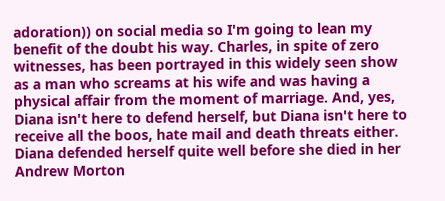adoration)) on social media so I'm going to lean my benefit of the doubt his way. Charles, in spite of zero witnesses, has been portrayed in this widely seen show as a man who screams at his wife and was having a physical affair from the moment of marriage. And, yes, Diana isn't here to defend herself, but Diana isn't here to receive all the boos, hate mail and death threats either. Diana defended herself quite well before she died in her Andrew Morton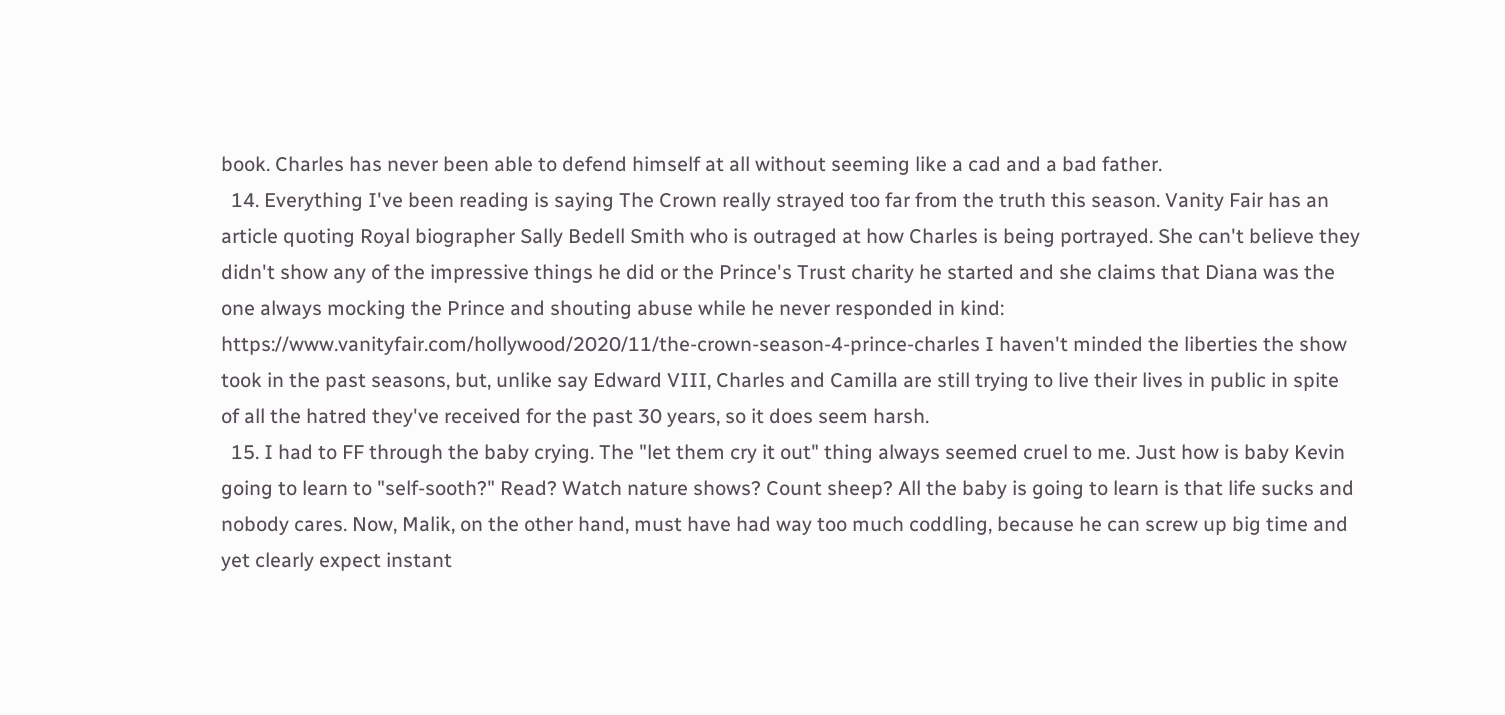book. Charles has never been able to defend himself at all without seeming like a cad and a bad father.
  14. Everything I've been reading is saying The Crown really strayed too far from the truth this season. Vanity Fair has an article quoting Royal biographer Sally Bedell Smith who is outraged at how Charles is being portrayed. She can't believe they didn't show any of the impressive things he did or the Prince's Trust charity he started and she claims that Diana was the one always mocking the Prince and shouting abuse while he never responded in kind: https://www.vanityfair.com/hollywood/2020/11/the-crown-season-4-prince-charles I haven't minded the liberties the show took in the past seasons, but, unlike say Edward VIII, Charles and Camilla are still trying to live their lives in public in spite of all the hatred they've received for the past 30 years, so it does seem harsh.
  15. I had to FF through the baby crying. The "let them cry it out" thing always seemed cruel to me. Just how is baby Kevin going to learn to "self-sooth?" Read? Watch nature shows? Count sheep? All the baby is going to learn is that life sucks and nobody cares. Now, Malik, on the other hand, must have had way too much coddling, because he can screw up big time and yet clearly expect instant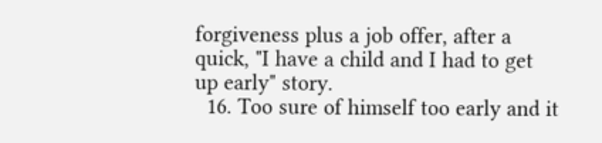forgiveness plus a job offer, after a quick, "I have a child and I had to get up early" story.
  16. Too sure of himself too early and it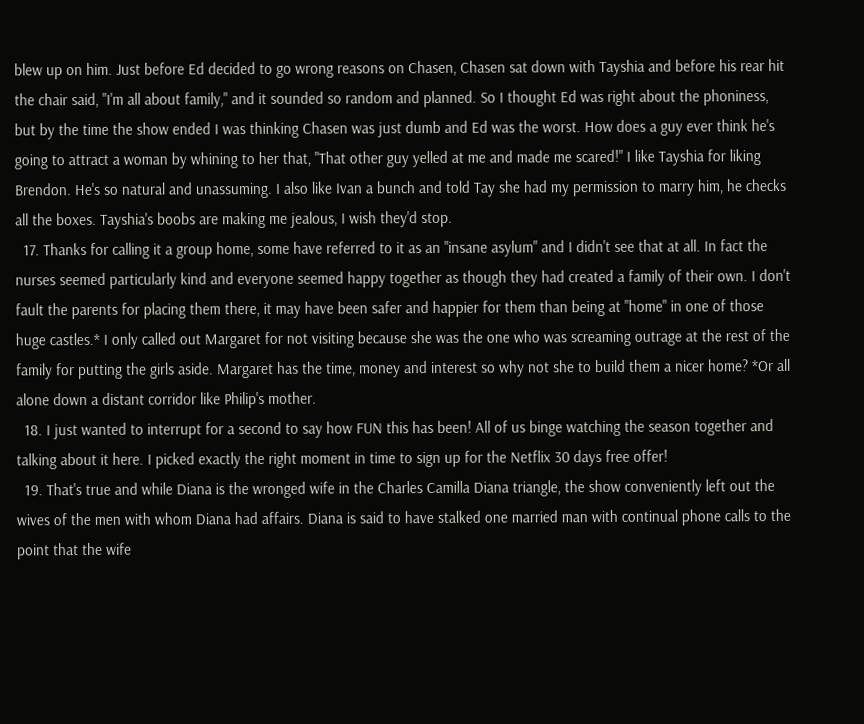blew up on him. Just before Ed decided to go wrong reasons on Chasen, Chasen sat down with Tayshia and before his rear hit the chair said, "I'm all about family," and it sounded so random and planned. So I thought Ed was right about the phoniness, but by the time the show ended I was thinking Chasen was just dumb and Ed was the worst. How does a guy ever think he's going to attract a woman by whining to her that, "That other guy yelled at me and made me scared!" I like Tayshia for liking Brendon. He's so natural and unassuming. I also like Ivan a bunch and told Tay she had my permission to marry him, he checks all the boxes. Tayshia's boobs are making me jealous, I wish they'd stop.
  17. Thanks for calling it a group home, some have referred to it as an "insane asylum" and I didn't see that at all. In fact the nurses seemed particularly kind and everyone seemed happy together as though they had created a family of their own. I don't fault the parents for placing them there, it may have been safer and happier for them than being at "home" in one of those huge castles.* I only called out Margaret for not visiting because she was the one who was screaming outrage at the rest of the family for putting the girls aside. Margaret has the time, money and interest so why not she to build them a nicer home? *Or all alone down a distant corridor like Philip's mother.
  18. I just wanted to interrupt for a second to say how FUN this has been! All of us binge watching the season together and talking about it here. I picked exactly the right moment in time to sign up for the Netflix 30 days free offer!
  19. That's true and while Diana is the wronged wife in the Charles Camilla Diana triangle, the show conveniently left out the wives of the men with whom Diana had affairs. Diana is said to have stalked one married man with continual phone calls to the point that the wife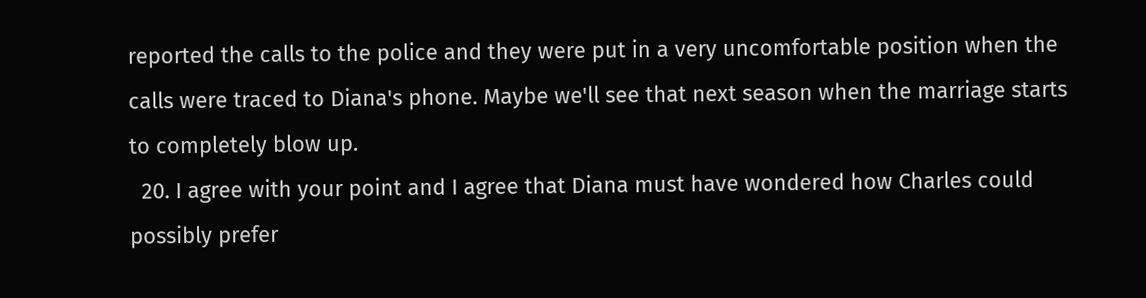reported the calls to the police and they were put in a very uncomfortable position when the calls were traced to Diana's phone. Maybe we'll see that next season when the marriage starts to completely blow up.
  20. I agree with your point and I agree that Diana must have wondered how Charles could possibly prefer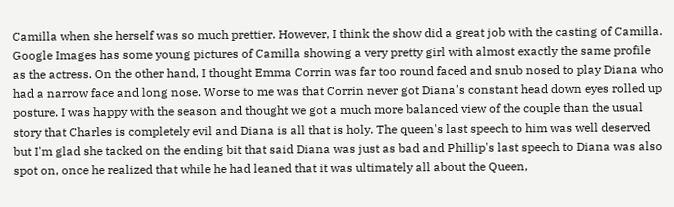Camilla when she herself was so much prettier. However, I think the show did a great job with the casting of Camilla. Google Images has some young pictures of Camilla showing a very pretty girl with almost exactly the same profile as the actress. On the other hand, I thought Emma Corrin was far too round faced and snub nosed to play Diana who had a narrow face and long nose. Worse to me was that Corrin never got Diana's constant head down eyes rolled up posture. I was happy with the season and thought we got a much more balanced view of the couple than the usual story that Charles is completely evil and Diana is all that is holy. The queen's last speech to him was well deserved but I'm glad she tacked on the ending bit that said Diana was just as bad and Phillip's last speech to Diana was also spot on, once he realized that while he had leaned that it was ultimately all about the Queen,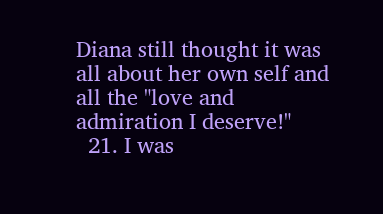Diana still thought it was all about her own self and all the "love and admiration I deserve!"
  21. I was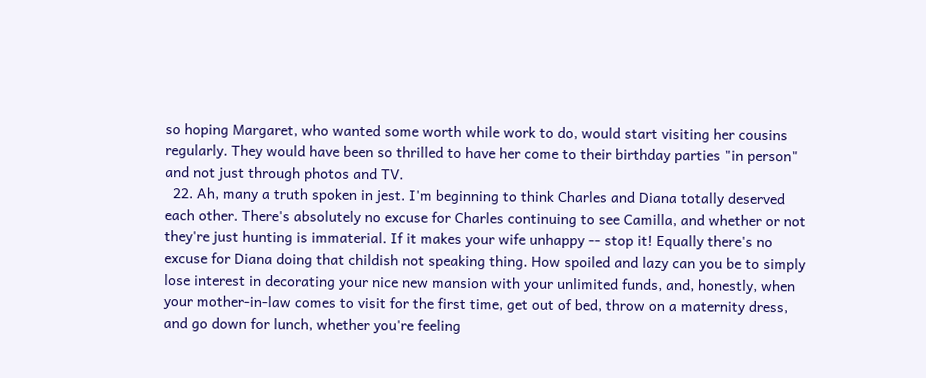so hoping Margaret, who wanted some worth while work to do, would start visiting her cousins regularly. They would have been so thrilled to have her come to their birthday parties "in person" and not just through photos and TV.
  22. Ah, many a truth spoken in jest. I'm beginning to think Charles and Diana totally deserved each other. There's absolutely no excuse for Charles continuing to see Camilla, and whether or not they're just hunting is immaterial. If it makes your wife unhappy -- stop it! Equally there's no excuse for Diana doing that childish not speaking thing. How spoiled and lazy can you be to simply lose interest in decorating your nice new mansion with your unlimited funds, and, honestly, when your mother-in-law comes to visit for the first time, get out of bed, throw on a maternity dress, and go down for lunch, whether you're feeling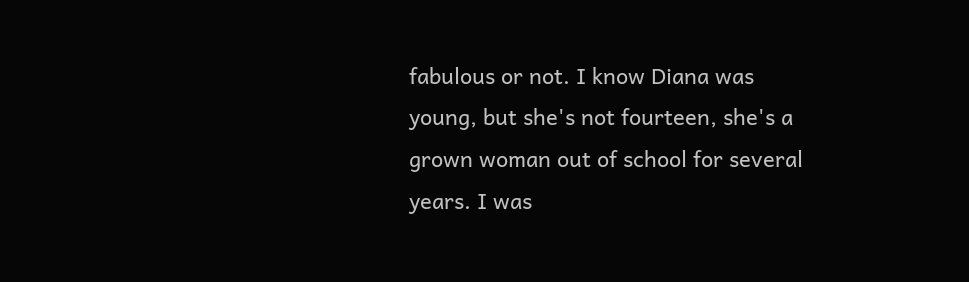fabulous or not. I know Diana was young, but she's not fourteen, she's a grown woman out of school for several years. I was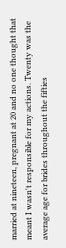married at nineteen, pregnant at 20 and no one thought that meant I wasn't responsible for my actions. Twenty was the average age for brides throughout the fifties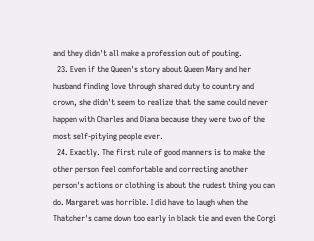and they didn't all make a profession out of pouting.
  23. Even if the Queen's story about Queen Mary and her husband finding love through shared duty to country and crown, she didn't seem to realize that the same could never happen with Charles and Diana because they were two of the most self-pitying people ever.
  24. Exactly. The first rule of good manners is to make the other person feel comfortable and correcting another person's actions or clothing is about the rudest thing you can do. Margaret was horrible. I did have to laugh when the Thatcher's came down too early in black tie and even the Corgi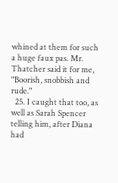whined at them for such a huge faux pas. Mr. Thatcher said it for me, "Boorish, snobbish and rude."
  25. I caught that too, as well as Sarah Spencer telling him, after Diana had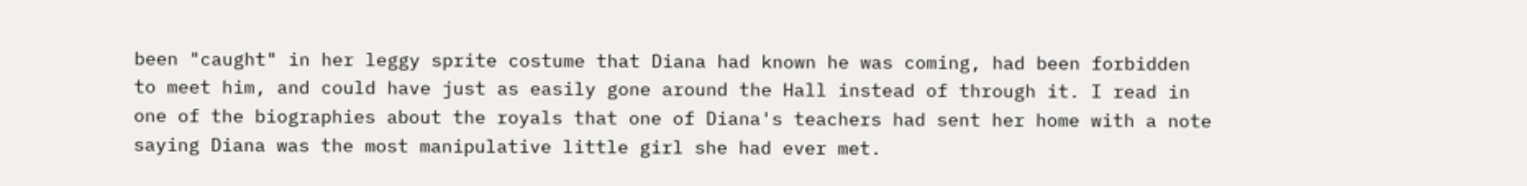been "caught" in her leggy sprite costume that Diana had known he was coming, had been forbidden to meet him, and could have just as easily gone around the Hall instead of through it. I read in one of the biographies about the royals that one of Diana's teachers had sent her home with a note saying Diana was the most manipulative little girl she had ever met.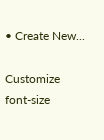• Create New...

Customize font-size